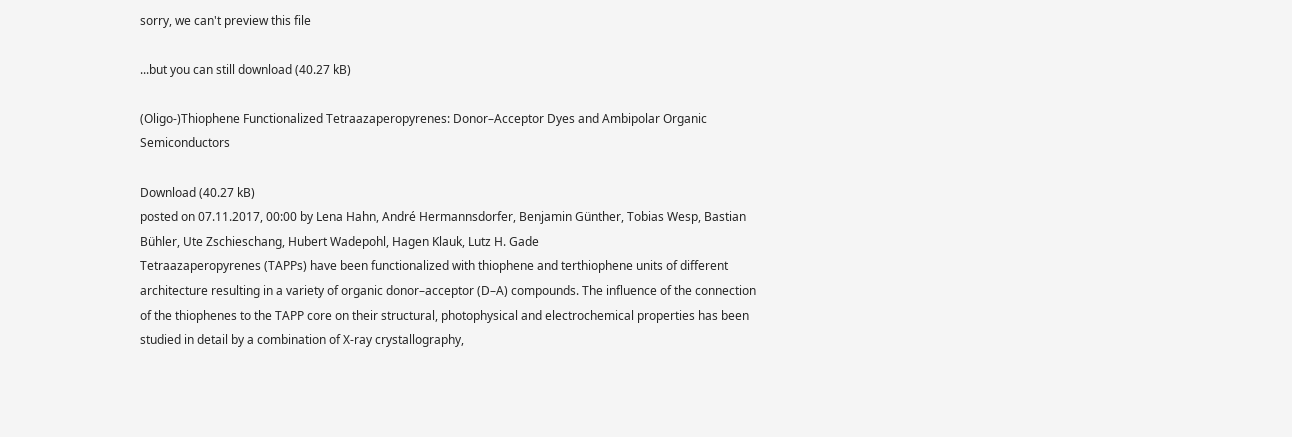sorry, we can't preview this file

...but you can still download (40.27 kB)

(Oligo-)Thiophene Functionalized Tetraazaperopyrenes: Donor–Acceptor Dyes and Ambipolar Organic Semiconductors

Download (40.27 kB)
posted on 07.11.2017, 00:00 by Lena Hahn, André Hermannsdorfer, Benjamin Günther, Tobias Wesp, Bastian Bühler, Ute Zschieschang, Hubert Wadepohl, Hagen Klauk, Lutz H. Gade
Tetraazaperopyrenes (TAPPs) have been functionalized with thiophene and terthiophene units of different architecture resulting in a variety of organic donor–acceptor (D–A) compounds. The influence of the connection of the thiophenes to the TAPP core on their structural, photophysical and electrochemical properties has been studied in detail by a combination of X-ray crystallography,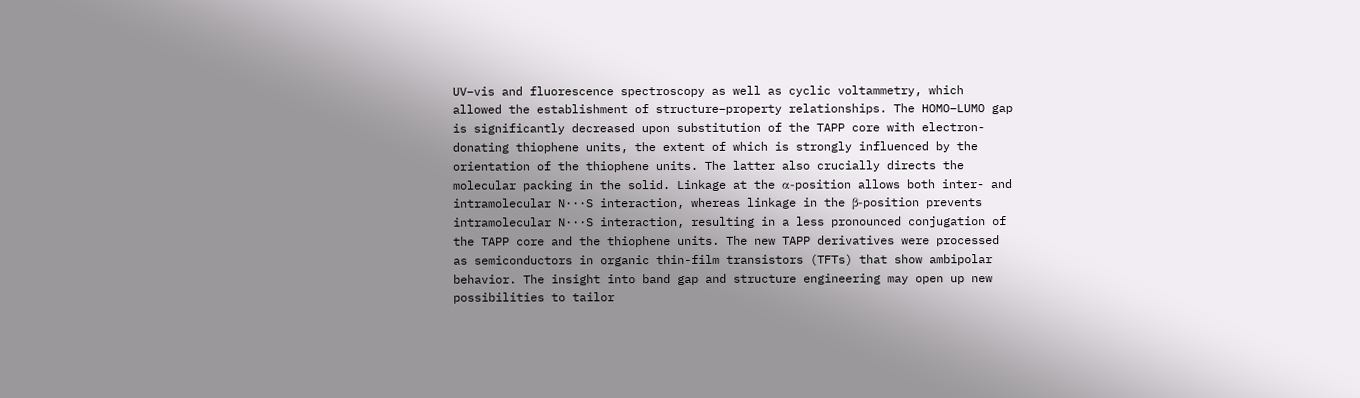UV–vis and fluorescence spectroscopy as well as cyclic voltammetry, which allowed the establishment of structure–property relationships. The HOMO–LUMO gap is significantly decreased upon substitution of the TAPP core with electron-donating thiophene units, the extent of which is strongly influenced by the orientation of the thiophene units. The latter also crucially directs the molecular packing in the solid. Linkage at the α-position allows both inter- and intramolecular N···S interaction, whereas linkage in the β-position prevents intramolecular N···S interaction, resulting in a less pronounced conjugation of the TAPP core and the thiophene units. The new TAPP derivatives were processed as semiconductors in organic thin-film transistors (TFTs) that show ambipolar behavior. The insight into band gap and structure engineering may open up new possibilities to tailor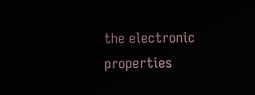the electronic properties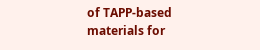of TAPP-based materials for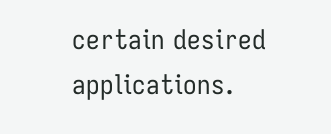certain desired applications.